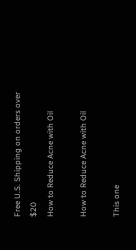Free U.S. Shipping on orders over $20
How to Reduce Acne with Oil

How to Reduce Acne with Oil

This one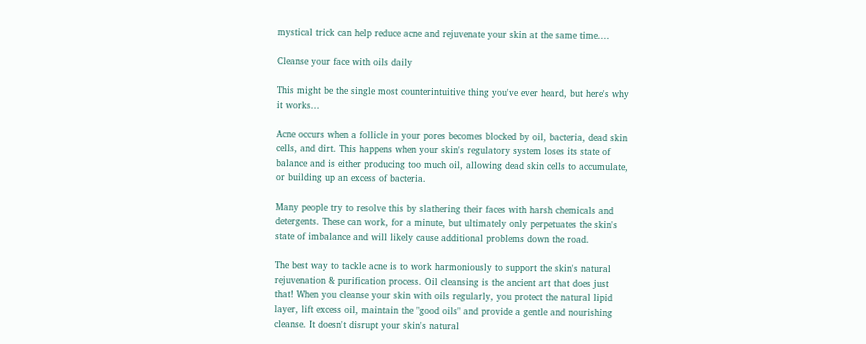mystical trick can help reduce acne and rejuvenate your skin at the same time....

Cleanse your face with oils daily

This might be the single most counterintuitive thing you've ever heard, but here's why it works...

Acne occurs when a follicle in your pores becomes blocked by oil, bacteria, dead skin cells, and dirt. This happens when your skin's regulatory system loses its state of balance and is either producing too much oil, allowing dead skin cells to accumulate, or building up an excess of bacteria.

Many people try to resolve this by slathering their faces with harsh chemicals and detergents. These can work, for a minute, but ultimately only perpetuates the skin's state of imbalance and will likely cause additional problems down the road.

The best way to tackle acne is to work harmoniously to support the skin's natural rejuvenation & purification process. Oil cleansing is the ancient art that does just that! When you cleanse your skin with oils regularly, you protect the natural lipid layer, lift excess oil, maintain the "good oils" and provide a gentle and nourishing cleanse. It doesn't disrupt your skin's natural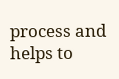process and helps to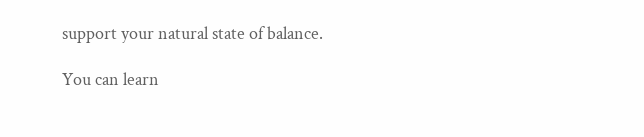support your natural state of balance.

You can learn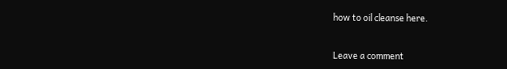how to oil cleanse here.


Leave a comment